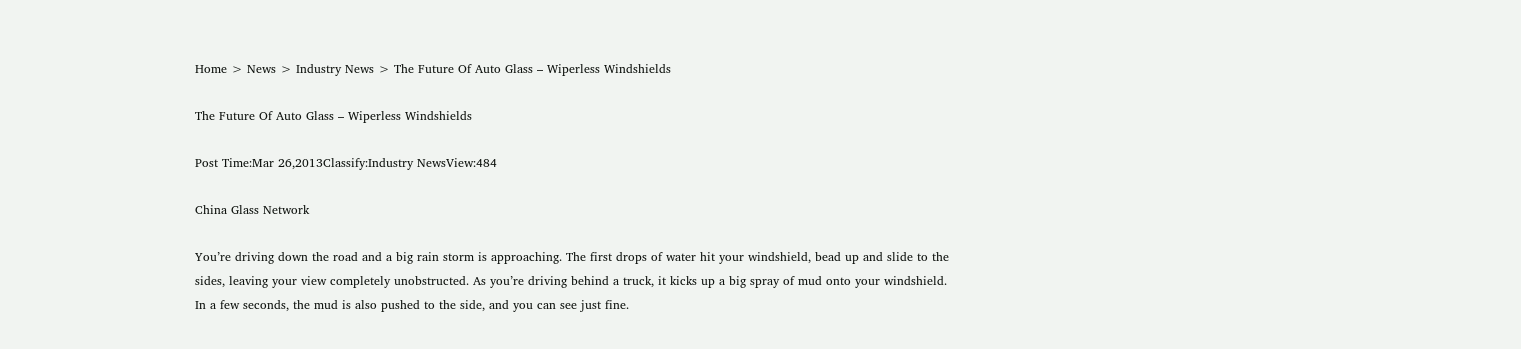Home > News > Industry News > The Future Of Auto Glass – Wiperless Windshields

The Future Of Auto Glass – Wiperless Windshields

Post Time:Mar 26,2013Classify:Industry NewsView:484

China Glass Network

You’re driving down the road and a big rain storm is approaching. The first drops of water hit your windshield, bead up and slide to the sides, leaving your view completely unobstructed. As you’re driving behind a truck, it kicks up a big spray of mud onto your windshield. In a few seconds, the mud is also pushed to the side, and you can see just fine.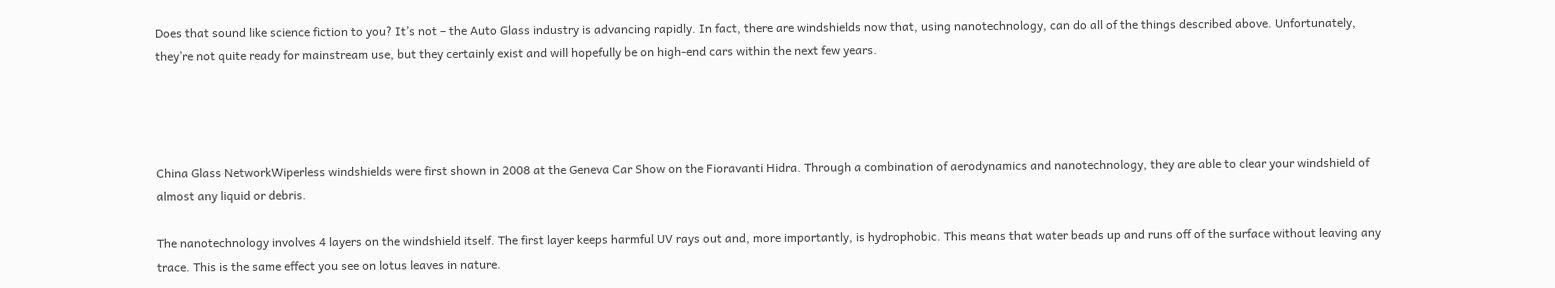Does that sound like science fiction to you? It’s not – the Auto Glass industry is advancing rapidly. In fact, there are windshields now that, using nanotechnology, can do all of the things described above. Unfortunately, they’re not quite ready for mainstream use, but they certainly exist and will hopefully be on high-end cars within the next few years.




China Glass NetworkWiperless windshields were first shown in 2008 at the Geneva Car Show on the Fioravanti Hidra. Through a combination of aerodynamics and nanotechnology, they are able to clear your windshield of almost any liquid or debris.

The nanotechnology involves 4 layers on the windshield itself. The first layer keeps harmful UV rays out and, more importantly, is hydrophobic. This means that water beads up and runs off of the surface without leaving any trace. This is the same effect you see on lotus leaves in nature.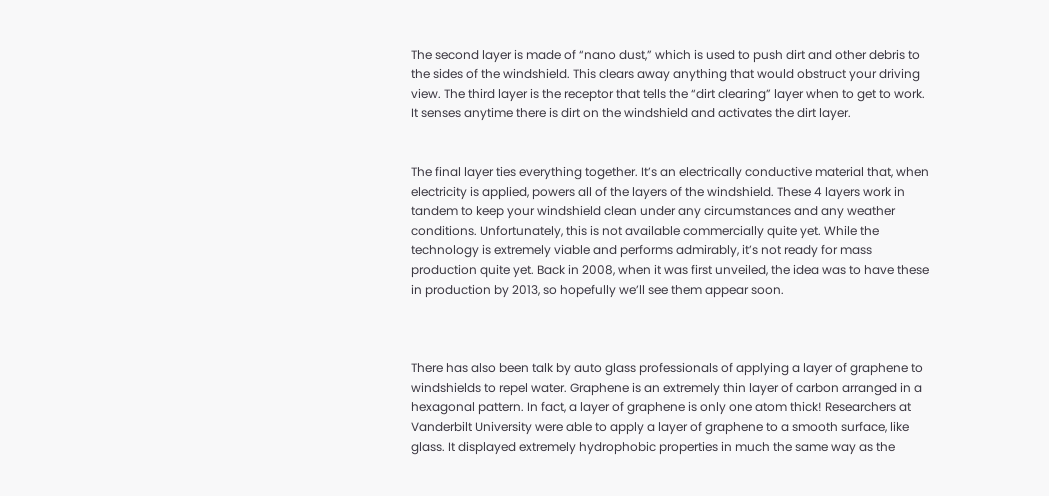The second layer is made of “nano dust,” which is used to push dirt and other debris to the sides of the windshield. This clears away anything that would obstruct your driving view. The third layer is the receptor that tells the “dirt clearing” layer when to get to work. It senses anytime there is dirt on the windshield and activates the dirt layer.


The final layer ties everything together. It’s an electrically conductive material that, when electricity is applied, powers all of the layers of the windshield. These 4 layers work in tandem to keep your windshield clean under any circumstances and any weather conditions. Unfortunately, this is not available commercially quite yet. While the technology is extremely viable and performs admirably, it’s not ready for mass production quite yet. Back in 2008, when it was first unveiled, the idea was to have these in production by 2013, so hopefully we’ll see them appear soon.



There has also been talk by auto glass professionals of applying a layer of graphene to windshields to repel water. Graphene is an extremely thin layer of carbon arranged in a hexagonal pattern. In fact, a layer of graphene is only one atom thick! Researchers at Vanderbilt University were able to apply a layer of graphene to a smooth surface, like glass. It displayed extremely hydrophobic properties in much the same way as the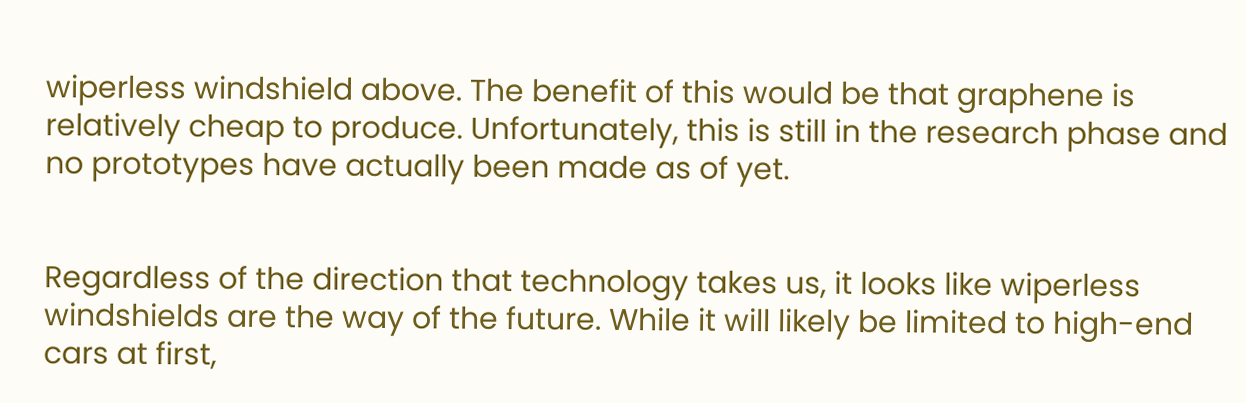wiperless windshield above. The benefit of this would be that graphene is relatively cheap to produce. Unfortunately, this is still in the research phase and no prototypes have actually been made as of yet.


Regardless of the direction that technology takes us, it looks like wiperless windshields are the way of the future. While it will likely be limited to high-end cars at first,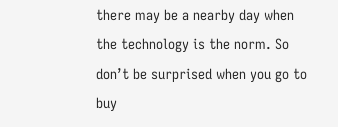there may be a nearby day when the technology is the norm. So don’t be surprised when you go to buy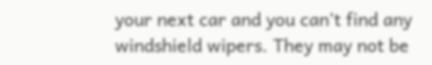your next car and you can’t find any windshield wipers. They may not be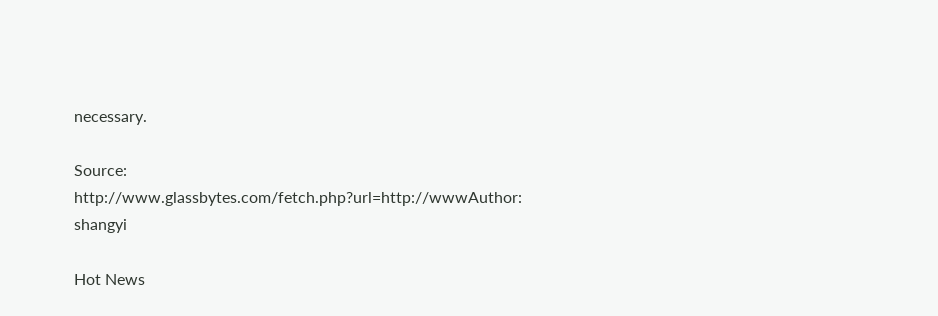necessary.

Source: http://www.glassbytes.com/fetch.php?url=http://wwwAuthor: shangyi

Hot News